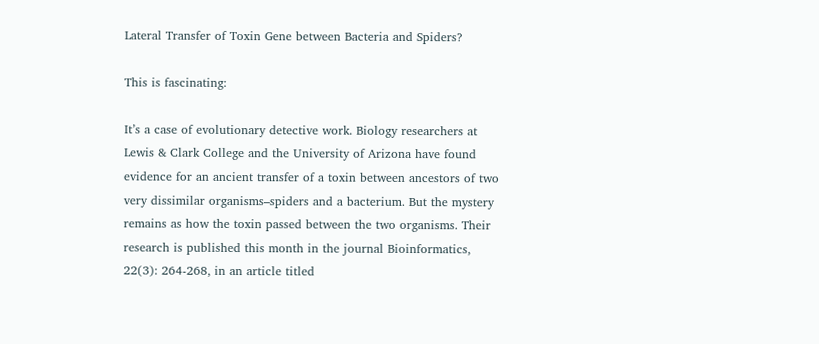Lateral Transfer of Toxin Gene between Bacteria and Spiders?

This is fascinating:

It’s a case of evolutionary detective work. Biology researchers at Lewis & Clark College and the University of Arizona have found evidence for an ancient transfer of a toxin between ancestors of two very dissimilar organisms–spiders and a bacterium. But the mystery remains as how the toxin passed between the two organisms. Their research is published this month in the journal Bioinformatics, 22(3): 264-268, in an article titled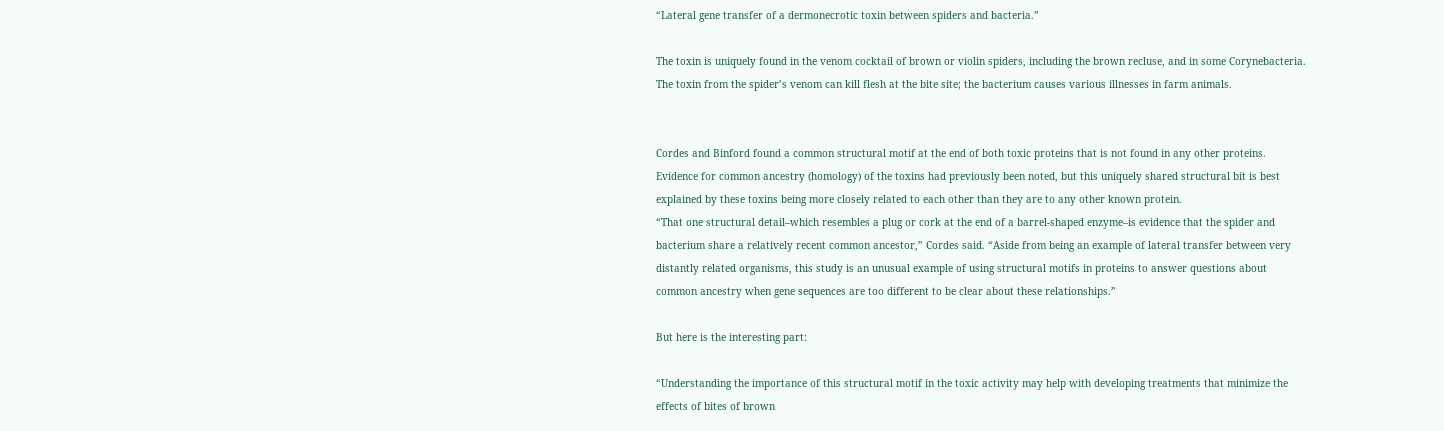“Lateral gene transfer of a dermonecrotic toxin between spiders and bacteria.”

The toxin is uniquely found in the venom cocktail of brown or violin spiders, including the brown recluse, and in some Corynebacteria. The toxin from the spider’s venom can kill flesh at the bite site; the bacterium causes various illnesses in farm animals.


Cordes and Binford found a common structural motif at the end of both toxic proteins that is not found in any other proteins. Evidence for common ancestry (homology) of the toxins had previously been noted, but this uniquely shared structural bit is best explained by these toxins being more closely related to each other than they are to any other known protein.
“That one structural detail–which resembles a plug or cork at the end of a barrel-shaped enzyme–is evidence that the spider and bacterium share a relatively recent common ancestor,” Cordes said. “Aside from being an example of lateral transfer between very distantly related organisms, this study is an unusual example of using structural motifs in proteins to answer questions about common ancestry when gene sequences are too different to be clear about these relationships.”

But here is the interesting part:

“Understanding the importance of this structural motif in the toxic activity may help with developing treatments that minimize the effects of bites of brown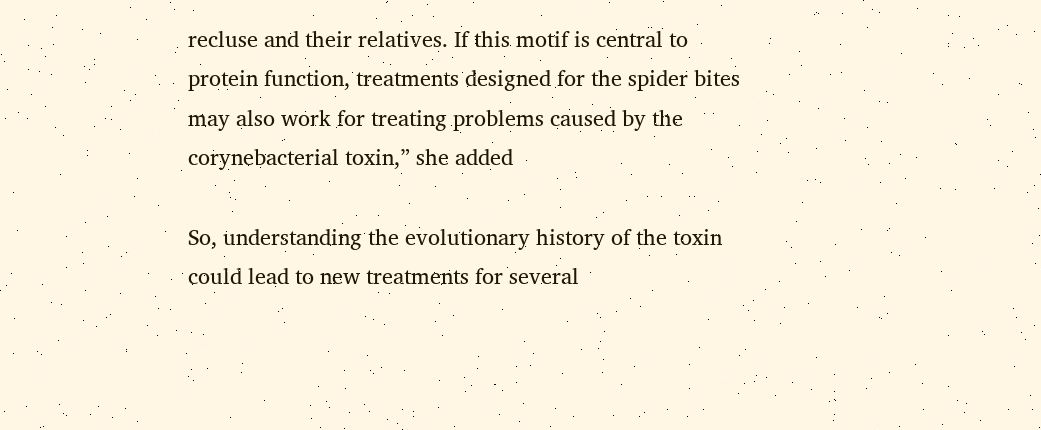recluse and their relatives. If this motif is central to protein function, treatments designed for the spider bites may also work for treating problems caused by the corynebacterial toxin,” she added

So, understanding the evolutionary history of the toxin could lead to new treatments for several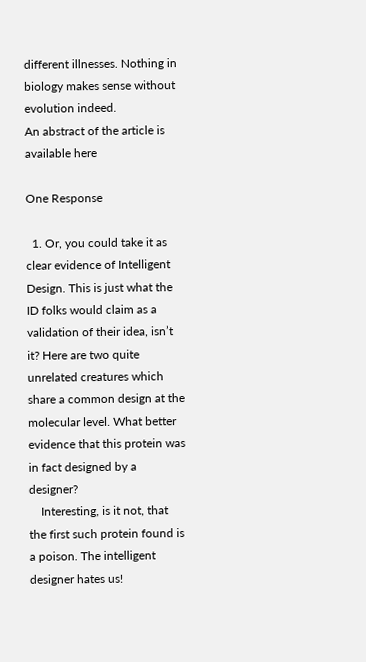different illnesses. Nothing in biology makes sense without evolution indeed.
An abstract of the article is available here

One Response

  1. Or, you could take it as clear evidence of Intelligent Design. This is just what the ID folks would claim as a validation of their idea, isn’t it? Here are two quite unrelated creatures which share a common design at the molecular level. What better evidence that this protein was in fact designed by a designer?
    Interesting, is it not, that the first such protein found is a poison. The intelligent designer hates us!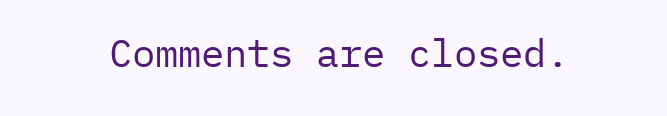Comments are closed.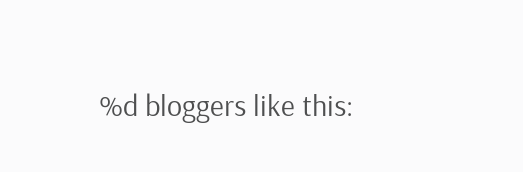%d bloggers like this: